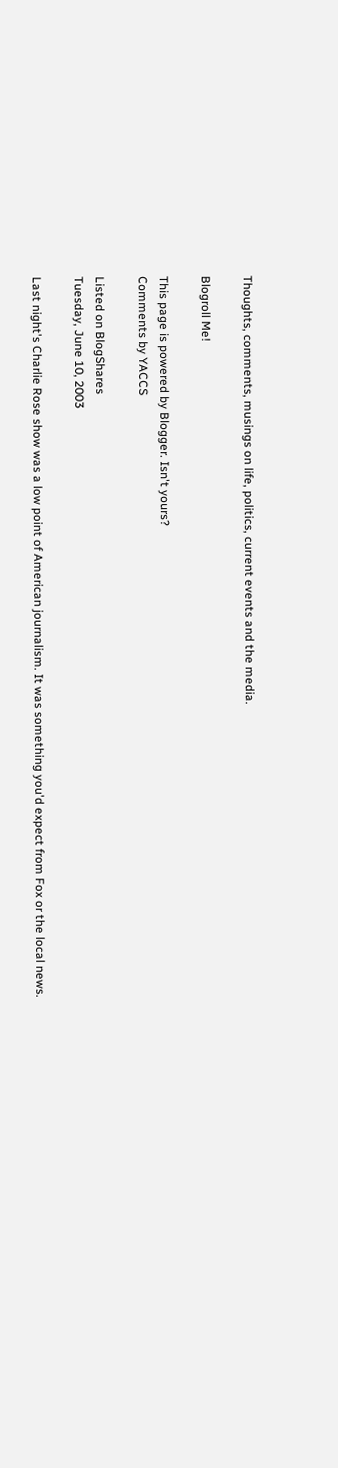Thoughts, comments, musings on life, politics, current events and the media.

Blogroll Me!

This page is powered by Blogger. Isn't yours?
Comments by YACCS

Listed on BlogShares
Tuesday, June 10, 2003

Last night's Charlie Rose show was a low point of American journalism. It was something you'd expect from Fox or the local news.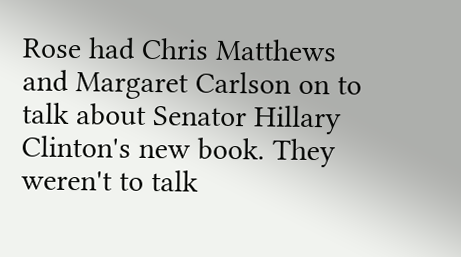Rose had Chris Matthews and Margaret Carlson on to talk about Senator Hillary Clinton's new book. They weren't to talk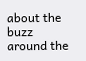about the buzz around the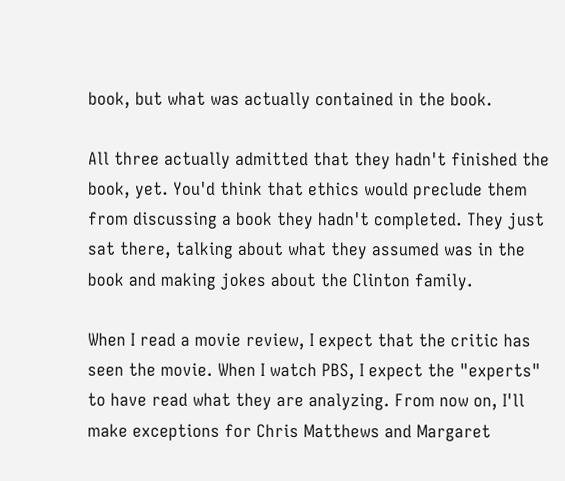book, but what was actually contained in the book.

All three actually admitted that they hadn't finished the book, yet. You'd think that ethics would preclude them from discussing a book they hadn't completed. They just sat there, talking about what they assumed was in the book and making jokes about the Clinton family.

When I read a movie review, I expect that the critic has seen the movie. When I watch PBS, I expect the "experts" to have read what they are analyzing. From now on, I'll make exceptions for Chris Matthews and Margaret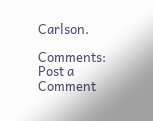Carlson.

Comments: Post a Comment